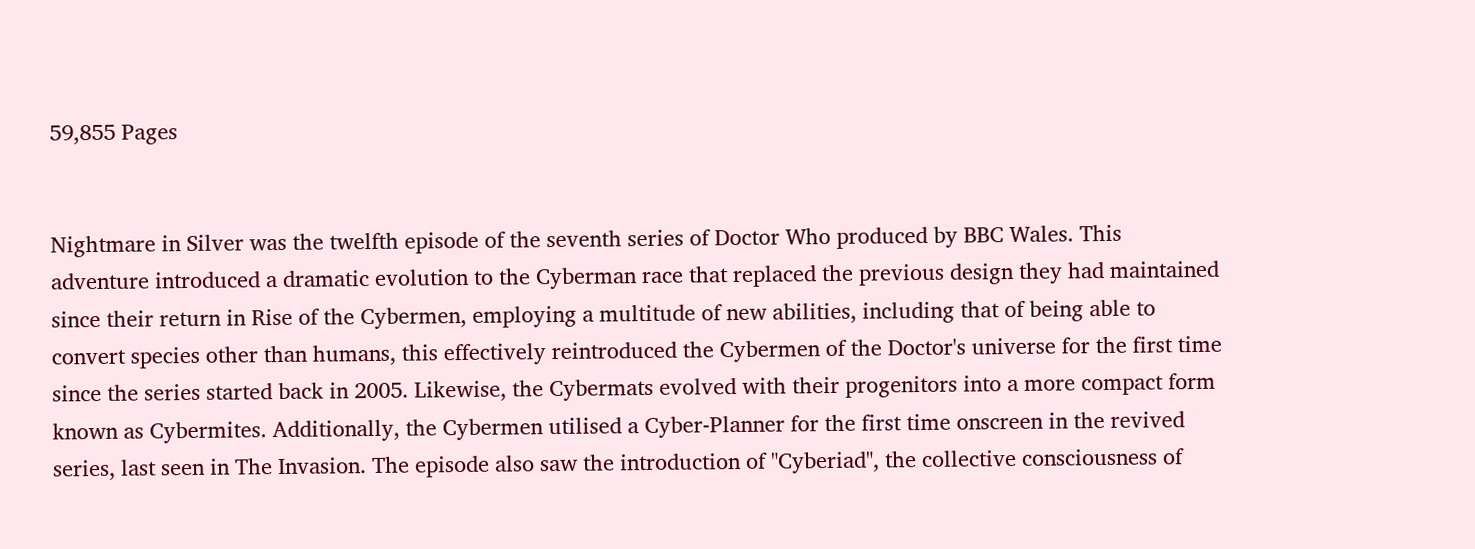59,855 Pages


Nightmare in Silver was the twelfth episode of the seventh series of Doctor Who produced by BBC Wales. This adventure introduced a dramatic evolution to the Cyberman race that replaced the previous design they had maintained since their return in Rise of the Cybermen, employing a multitude of new abilities, including that of being able to convert species other than humans, this effectively reintroduced the Cybermen of the Doctor's universe for the first time since the series started back in 2005. Likewise, the Cybermats evolved with their progenitors into a more compact form known as Cybermites. Additionally, the Cybermen utilised a Cyber-Planner for the first time onscreen in the revived series, last seen in The Invasion. The episode also saw the introduction of "Cyberiad", the collective consciousness of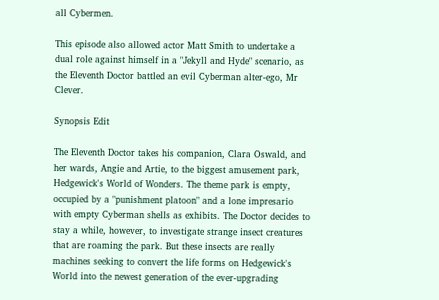all Cybermen.

This episode also allowed actor Matt Smith to undertake a dual role against himself in a "Jekyll and Hyde" scenario, as the Eleventh Doctor battled an evil Cyberman alter-ego, Mr Clever.

Synopsis Edit

The Eleventh Doctor takes his companion, Clara Oswald, and her wards, Angie and Artie, to the biggest amusement park, Hedgewick's World of Wonders. The theme park is empty, occupied by a "punishment platoon" and a lone impresario with empty Cyberman shells as exhibits. The Doctor decides to stay a while, however, to investigate strange insect creatures that are roaming the park. But these insects are really machines seeking to convert the life forms on Hedgewick's World into the newest generation of the ever-upgrading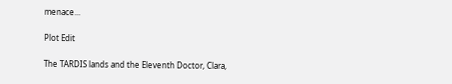menace...

Plot Edit

The TARDIS lands and the Eleventh Doctor, Clara,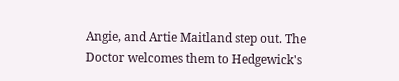Angie, and Artie Maitland step out. The Doctor welcomes them to Hedgewick's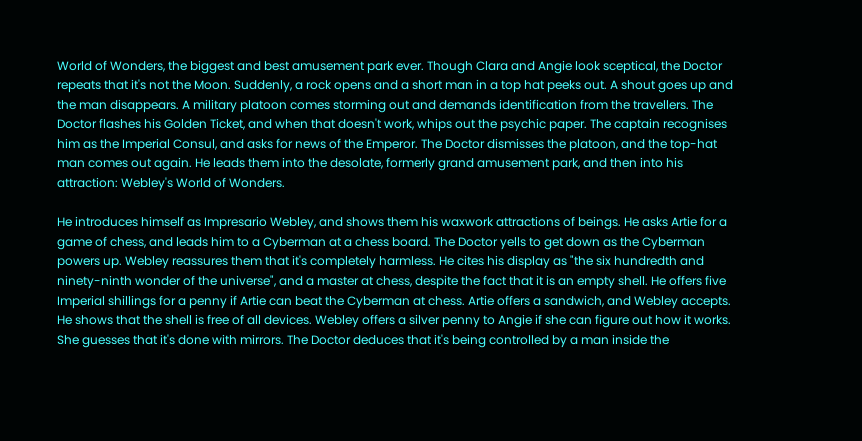World of Wonders, the biggest and best amusement park ever. Though Clara and Angie look sceptical, the Doctor repeats that it's not the Moon. Suddenly, a rock opens and a short man in a top hat peeks out. A shout goes up and the man disappears. A military platoon comes storming out and demands identification from the travellers. The Doctor flashes his Golden Ticket, and when that doesn't work, whips out the psychic paper. The captain recognises him as the Imperial Consul, and asks for news of the Emperor. The Doctor dismisses the platoon, and the top-hat man comes out again. He leads them into the desolate, formerly grand amusement park, and then into his attraction: Webley's World of Wonders.

He introduces himself as Impresario Webley, and shows them his waxwork attractions of beings. He asks Artie for a game of chess, and leads him to a Cyberman at a chess board. The Doctor yells to get down as the Cyberman powers up. Webley reassures them that it's completely harmless. He cites his display as "the six hundredth and ninety-ninth wonder of the universe", and a master at chess, despite the fact that it is an empty shell. He offers five Imperial shillings for a penny if Artie can beat the Cyberman at chess. Artie offers a sandwich, and Webley accepts. He shows that the shell is free of all devices. Webley offers a silver penny to Angie if she can figure out how it works. She guesses that it's done with mirrors. The Doctor deduces that it's being controlled by a man inside the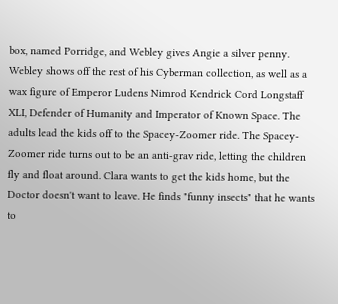box, named Porridge, and Webley gives Angie a silver penny. Webley shows off the rest of his Cyberman collection, as well as a wax figure of Emperor Ludens Nimrod Kendrick Cord Longstaff XLI, Defender of Humanity and Imperator of Known Space. The adults lead the kids off to the Spacey-Zoomer ride. The Spacey-Zoomer ride turns out to be an anti-grav ride, letting the children fly and float around. Clara wants to get the kids home, but the Doctor doesn't want to leave. He finds "funny insects" that he wants to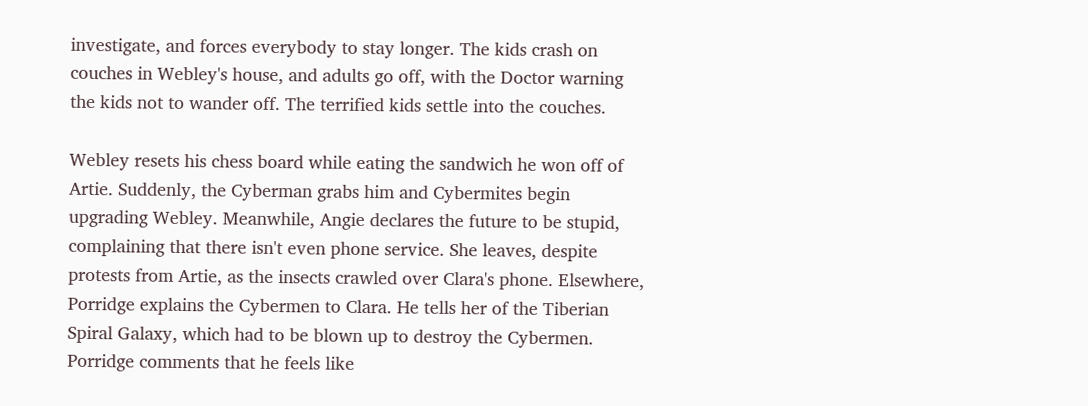investigate, and forces everybody to stay longer. The kids crash on couches in Webley's house, and adults go off, with the Doctor warning the kids not to wander off. The terrified kids settle into the couches.

Webley resets his chess board while eating the sandwich he won off of Artie. Suddenly, the Cyberman grabs him and Cybermites begin upgrading Webley. Meanwhile, Angie declares the future to be stupid, complaining that there isn't even phone service. She leaves, despite protests from Artie, as the insects crawled over Clara's phone. Elsewhere, Porridge explains the Cybermen to Clara. He tells her of the Tiberian Spiral Galaxy, which had to be blown up to destroy the Cybermen. Porridge comments that he feels like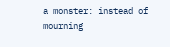a monster: instead of mourning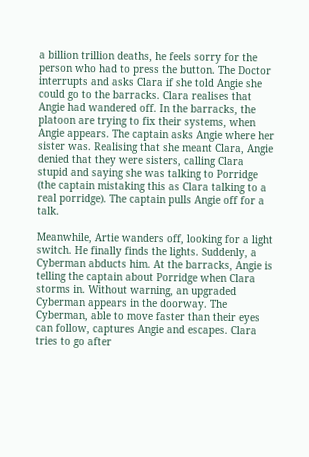a billion trillion deaths, he feels sorry for the person who had to press the button. The Doctor interrupts and asks Clara if she told Angie she could go to the barracks. Clara realises that Angie had wandered off. In the barracks, the platoon are trying to fix their systems, when Angie appears. The captain asks Angie where her sister was. Realising that she meant Clara, Angie denied that they were sisters, calling Clara stupid and saying she was talking to Porridge (the captain mistaking this as Clara talking to a real porridge). The captain pulls Angie off for a talk.

Meanwhile, Artie wanders off, looking for a light switch. He finally finds the lights. Suddenly, a Cyberman abducts him. At the barracks, Angie is telling the captain about Porridge when Clara storms in. Without warning, an upgraded Cyberman appears in the doorway. The Cyberman, able to move faster than their eyes can follow, captures Angie and escapes. Clara tries to go after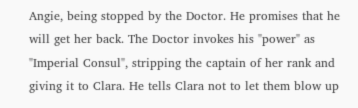Angie, being stopped by the Doctor. He promises that he will get her back. The Doctor invokes his "power" as "Imperial Consul", stripping the captain of her rank and giving it to Clara. He tells Clara not to let them blow up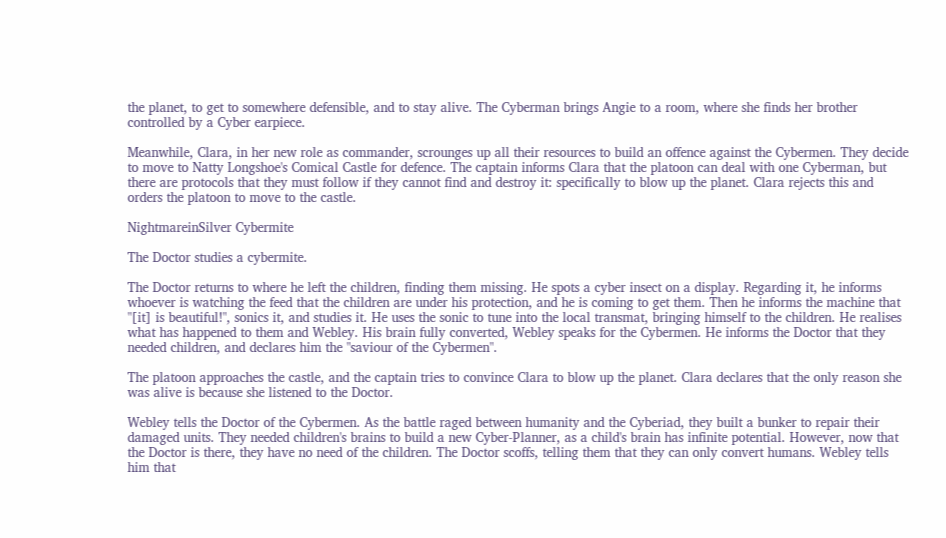the planet, to get to somewhere defensible, and to stay alive. The Cyberman brings Angie to a room, where she finds her brother controlled by a Cyber earpiece.

Meanwhile, Clara, in her new role as commander, scrounges up all their resources to build an offence against the Cybermen. They decide to move to Natty Longshoe's Comical Castle for defence. The captain informs Clara that the platoon can deal with one Cyberman, but there are protocols that they must follow if they cannot find and destroy it: specifically to blow up the planet. Clara rejects this and orders the platoon to move to the castle.

NightmareinSilver Cybermite

The Doctor studies a cybermite.

The Doctor returns to where he left the children, finding them missing. He spots a cyber insect on a display. Regarding it, he informs whoever is watching the feed that the children are under his protection, and he is coming to get them. Then he informs the machine that "[it] is beautiful!", sonics it, and studies it. He uses the sonic to tune into the local transmat, bringing himself to the children. He realises what has happened to them and Webley. His brain fully converted, Webley speaks for the Cybermen. He informs the Doctor that they needed children, and declares him the "saviour of the Cybermen".

The platoon approaches the castle, and the captain tries to convince Clara to blow up the planet. Clara declares that the only reason she was alive is because she listened to the Doctor.

Webley tells the Doctor of the Cybermen. As the battle raged between humanity and the Cyberiad, they built a bunker to repair their damaged units. They needed children's brains to build a new Cyber-Planner, as a child's brain has infinite potential. However, now that the Doctor is there, they have no need of the children. The Doctor scoffs, telling them that they can only convert humans. Webley tells him that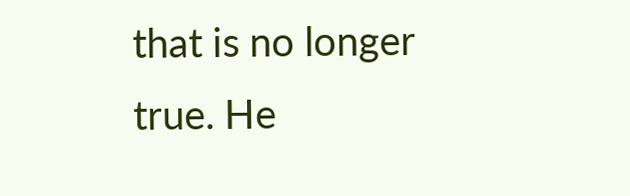that is no longer true. He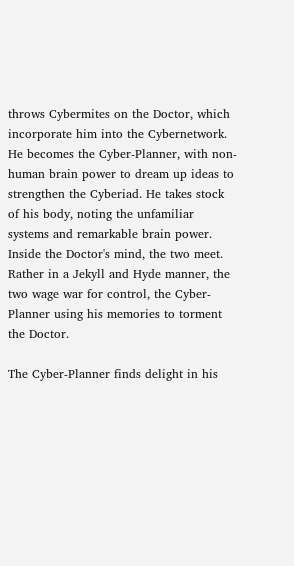throws Cybermites on the Doctor, which incorporate him into the Cybernetwork. He becomes the Cyber-Planner, with non-human brain power to dream up ideas to strengthen the Cyberiad. He takes stock of his body, noting the unfamiliar systems and remarkable brain power. Inside the Doctor's mind, the two meet. Rather in a Jekyll and Hyde manner, the two wage war for control, the Cyber-Planner using his memories to torment the Doctor.

The Cyber-Planner finds delight in his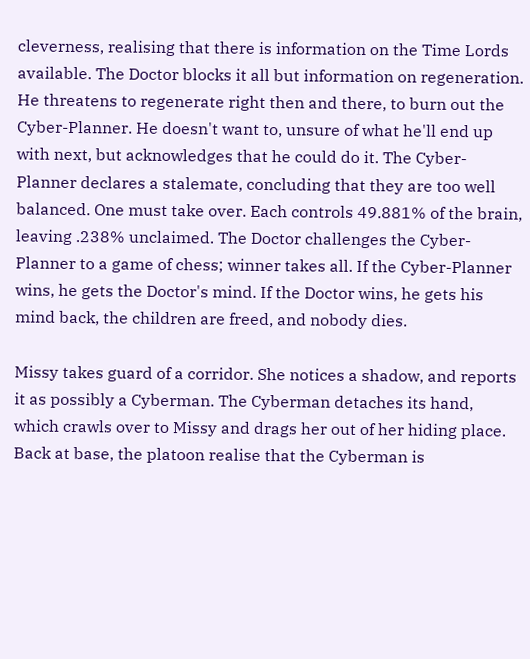cleverness, realising that there is information on the Time Lords available. The Doctor blocks it all but information on regeneration. He threatens to regenerate right then and there, to burn out the Cyber-Planner. He doesn't want to, unsure of what he'll end up with next, but acknowledges that he could do it. The Cyber-Planner declares a stalemate, concluding that they are too well balanced. One must take over. Each controls 49.881% of the brain, leaving .238% unclaimed. The Doctor challenges the Cyber-Planner to a game of chess; winner takes all. If the Cyber-Planner wins, he gets the Doctor's mind. If the Doctor wins, he gets his mind back, the children are freed, and nobody dies.

Missy takes guard of a corridor. She notices a shadow, and reports it as possibly a Cyberman. The Cyberman detaches its hand, which crawls over to Missy and drags her out of her hiding place. Back at base, the platoon realise that the Cyberman is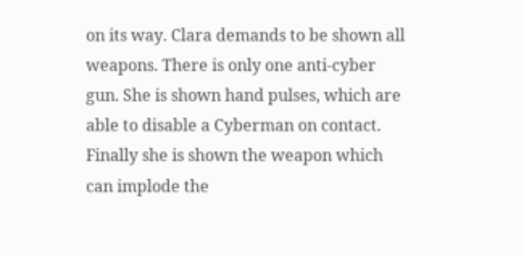on its way. Clara demands to be shown all weapons. There is only one anti-cyber gun. She is shown hand pulses, which are able to disable a Cyberman on contact. Finally she is shown the weapon which can implode the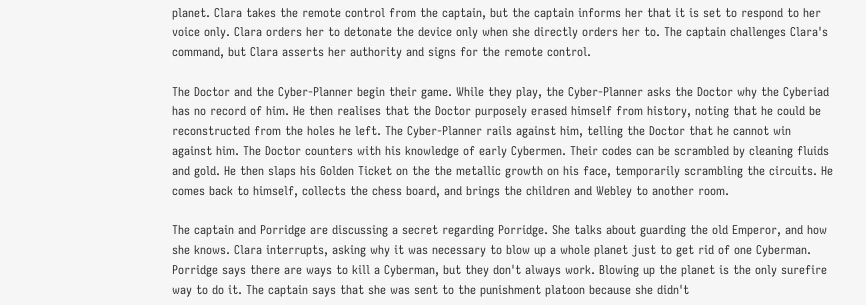planet. Clara takes the remote control from the captain, but the captain informs her that it is set to respond to her voice only. Clara orders her to detonate the device only when she directly orders her to. The captain challenges Clara's command, but Clara asserts her authority and signs for the remote control.

The Doctor and the Cyber-Planner begin their game. While they play, the Cyber-Planner asks the Doctor why the Cyberiad has no record of him. He then realises that the Doctor purposely erased himself from history, noting that he could be reconstructed from the holes he left. The Cyber-Planner rails against him, telling the Doctor that he cannot win against him. The Doctor counters with his knowledge of early Cybermen. Their codes can be scrambled by cleaning fluids and gold. He then slaps his Golden Ticket on the the metallic growth on his face, temporarily scrambling the circuits. He comes back to himself, collects the chess board, and brings the children and Webley to another room.

The captain and Porridge are discussing a secret regarding Porridge. She talks about guarding the old Emperor, and how she knows. Clara interrupts, asking why it was necessary to blow up a whole planet just to get rid of one Cyberman. Porridge says there are ways to kill a Cyberman, but they don't always work. Blowing up the planet is the only surefire way to do it. The captain says that she was sent to the punishment platoon because she didn't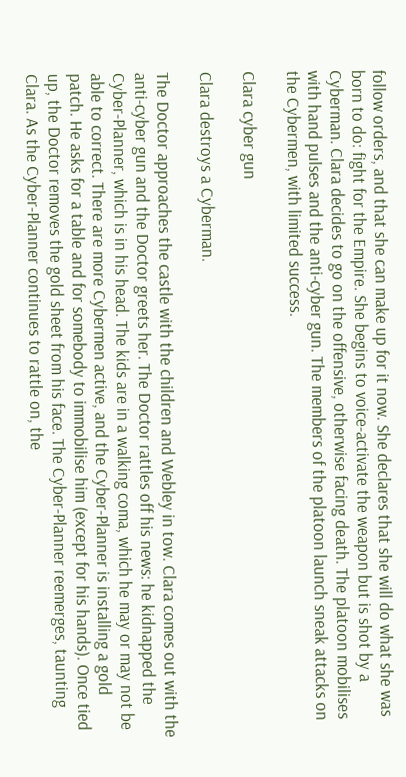follow orders, and that she can make up for it now. She declares that she will do what she was born to do: fight for the Empire. She begins to voice-activate the weapon but is shot by a Cyberman. Clara decides to go on the offensive, otherwise facing death. The platoon mobilises with hand pulses and the anti-cyber gun. The members of the platoon launch sneak attacks on the Cybermen, with limited success.

Clara cyber gun

Clara destroys a Cyberman.

The Doctor approaches the castle with the children and Webley in tow. Clara comes out with the anti-cyber gun and the Doctor greets her. The Doctor rattles off his news: he kidnapped the Cyber-Planner, which is in his head. The kids are in a walking coma, which he may or may not be able to correct. There are more Cybermen active, and the Cyber-Planner is installing a gold patch. He asks for a table and for somebody to immobilise him (except for his hands). Once tied up, the Doctor removes the gold sheet from his face. The Cyber-Planner reemerges, taunting Clara. As the Cyber-Planner continues to rattle on, the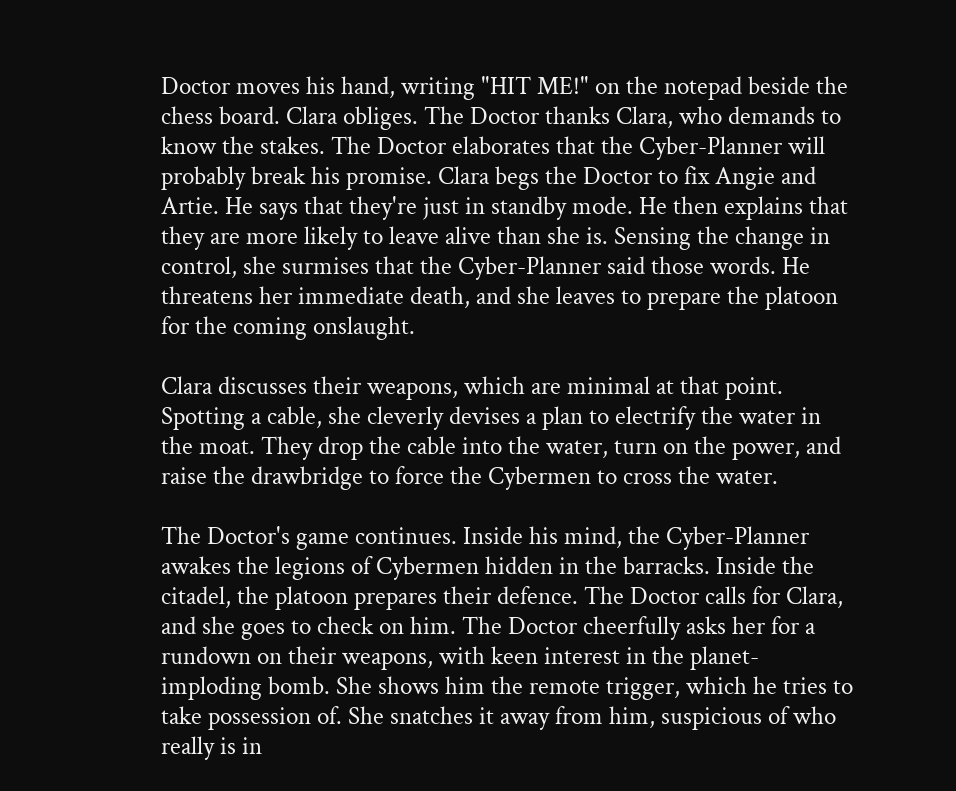Doctor moves his hand, writing "HIT ME!" on the notepad beside the chess board. Clara obliges. The Doctor thanks Clara, who demands to know the stakes. The Doctor elaborates that the Cyber-Planner will probably break his promise. Clara begs the Doctor to fix Angie and Artie. He says that they're just in standby mode. He then explains that they are more likely to leave alive than she is. Sensing the change in control, she surmises that the Cyber-Planner said those words. He threatens her immediate death, and she leaves to prepare the platoon for the coming onslaught.

Clara discusses their weapons, which are minimal at that point. Spotting a cable, she cleverly devises a plan to electrify the water in the moat. They drop the cable into the water, turn on the power, and raise the drawbridge to force the Cybermen to cross the water.

The Doctor's game continues. Inside his mind, the Cyber-Planner awakes the legions of Cybermen hidden in the barracks. Inside the citadel, the platoon prepares their defence. The Doctor calls for Clara, and she goes to check on him. The Doctor cheerfully asks her for a rundown on their weapons, with keen interest in the planet-imploding bomb. She shows him the remote trigger, which he tries to take possession of. She snatches it away from him, suspicious of who really is in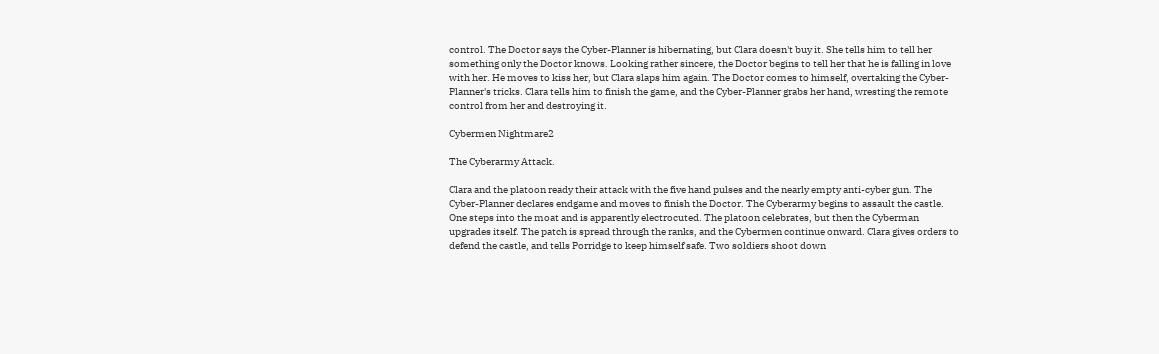control. The Doctor says the Cyber-Planner is hibernating, but Clara doesn't buy it. She tells him to tell her something only the Doctor knows. Looking rather sincere, the Doctor begins to tell her that he is falling in love with her. He moves to kiss her, but Clara slaps him again. The Doctor comes to himself, overtaking the Cyber-Planner's tricks. Clara tells him to finish the game, and the Cyber-Planner grabs her hand, wresting the remote control from her and destroying it.

Cybermen Nightmare2

The Cyberarmy Attack.

Clara and the platoon ready their attack with the five hand pulses and the nearly empty anti-cyber gun. The Cyber-Planner declares endgame and moves to finish the Doctor. The Cyberarmy begins to assault the castle. One steps into the moat and is apparently electrocuted. The platoon celebrates, but then the Cyberman upgrades itself. The patch is spread through the ranks, and the Cybermen continue onward. Clara gives orders to defend the castle, and tells Porridge to keep himself safe. Two soldiers shoot down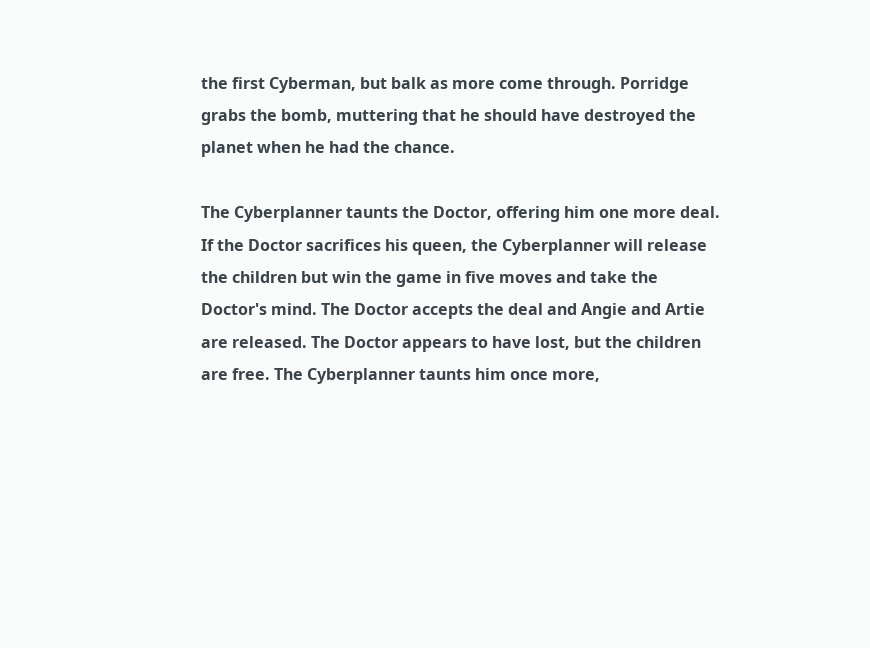the first Cyberman, but balk as more come through. Porridge grabs the bomb, muttering that he should have destroyed the planet when he had the chance.

The Cyberplanner taunts the Doctor, offering him one more deal. If the Doctor sacrifices his queen, the Cyberplanner will release the children but win the game in five moves and take the Doctor's mind. The Doctor accepts the deal and Angie and Artie are released. The Doctor appears to have lost, but the children are free. The Cyberplanner taunts him once more,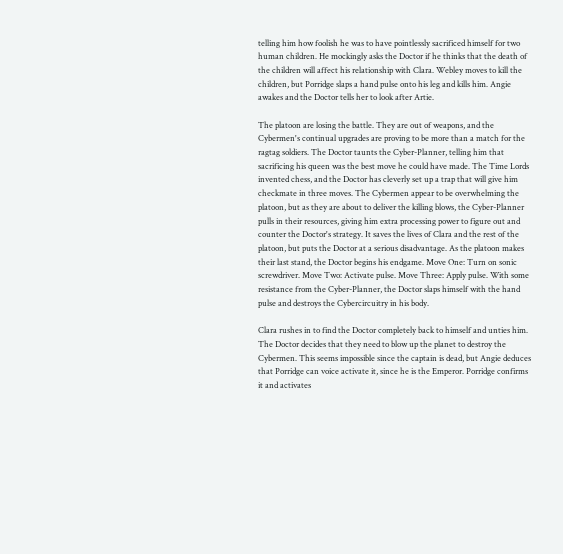telling him how foolish he was to have pointlessly sacrificed himself for two human children. He mockingly asks the Doctor if he thinks that the death of the children will affect his relationship with Clara. Webley moves to kill the children, but Porridge slaps a hand pulse onto his leg and kills him. Angie awakes and the Doctor tells her to look after Artie.

The platoon are losing the battle. They are out of weapons, and the Cybermen's continual upgrades are proving to be more than a match for the ragtag soldiers. The Doctor taunts the Cyber-Planner, telling him that sacrificing his queen was the best move he could have made. The Time Lords invented chess, and the Doctor has cleverly set up a trap that will give him checkmate in three moves. The Cybermen appear to be overwhelming the platoon, but as they are about to deliver the killing blows, the Cyber-Planner pulls in their resources, giving him extra processing power to figure out and counter the Doctor's strategy. It saves the lives of Clara and the rest of the platoon, but puts the Doctor at a serious disadvantage. As the platoon makes their last stand, the Doctor begins his endgame. Move One: Turn on sonic screwdriver. Move Two: Activate pulse. Move Three: Apply pulse. With some resistance from the Cyber-Planner, the Doctor slaps himself with the hand pulse and destroys the Cybercircuitry in his body.

Clara rushes in to find the Doctor completely back to himself and unties him. The Doctor decides that they need to blow up the planet to destroy the Cybermen. This seems impossible since the captain is dead, but Angie deduces that Porridge can voice activate it, since he is the Emperor. Porridge confirms it and activates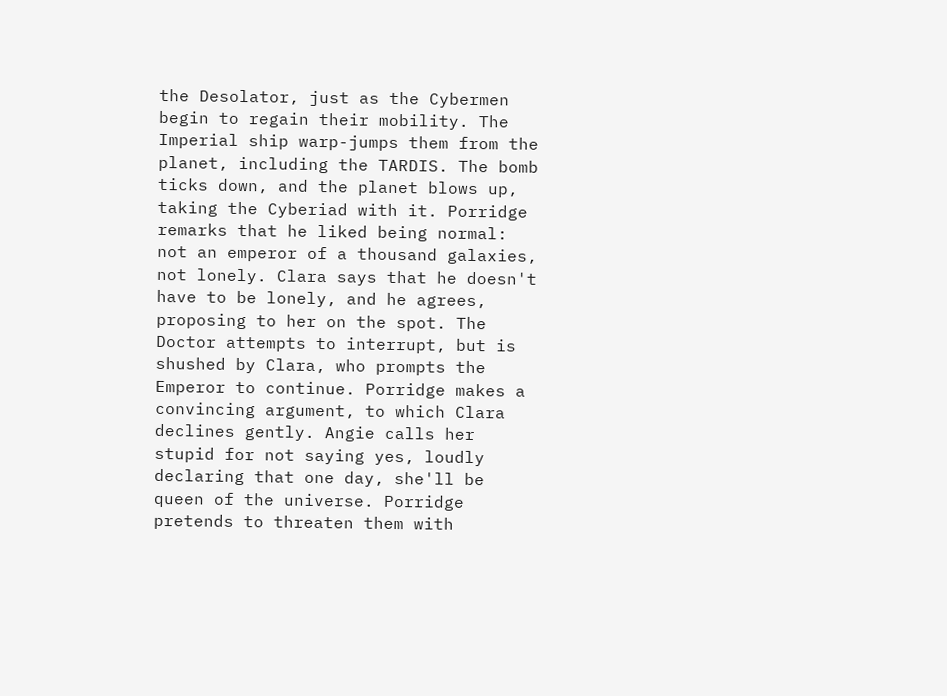the Desolator, just as the Cybermen begin to regain their mobility. The Imperial ship warp-jumps them from the planet, including the TARDIS. The bomb ticks down, and the planet blows up, taking the Cyberiad with it. Porridge remarks that he liked being normal: not an emperor of a thousand galaxies, not lonely. Clara says that he doesn't have to be lonely, and he agrees, proposing to her on the spot. The Doctor attempts to interrupt, but is shushed by Clara, who prompts the Emperor to continue. Porridge makes a convincing argument, to which Clara declines gently. Angie calls her stupid for not saying yes, loudly declaring that one day, she'll be queen of the universe. Porridge pretends to threaten them with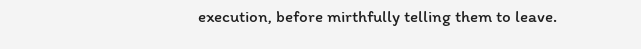execution, before mirthfully telling them to leave.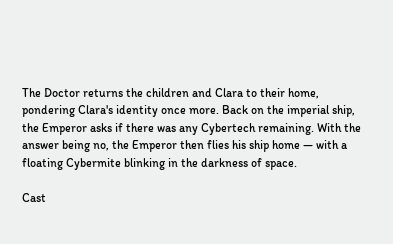The Doctor returns the children and Clara to their home, pondering Clara's identity once more. Back on the imperial ship, the Emperor asks if there was any Cybertech remaining. With the answer being no, the Emperor then flies his ship home — with a floating Cybermite blinking in the darkness of space.

Cast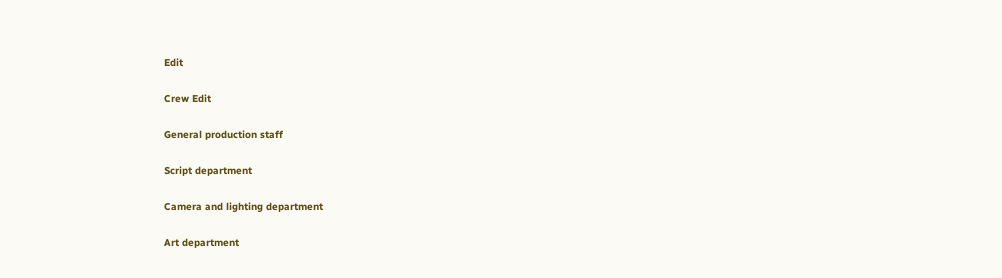Edit

Crew Edit

General production staff

Script department

Camera and lighting department

Art department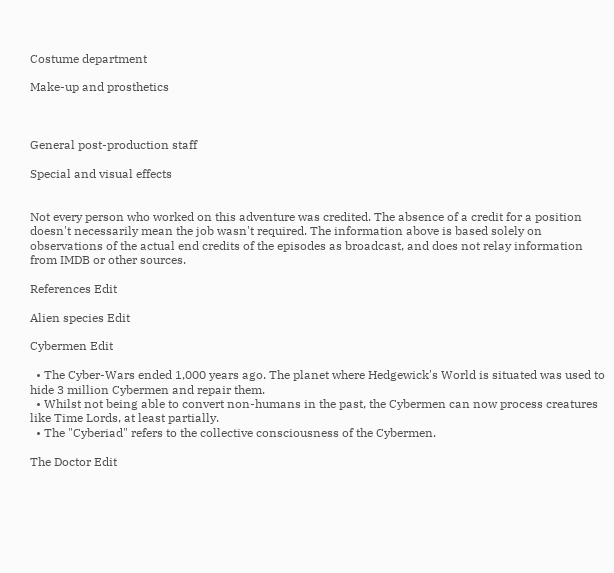Costume department

Make-up and prosthetics



General post-production staff

Special and visual effects


Not every person who worked on this adventure was credited. The absence of a credit for a position doesn't necessarily mean the job wasn't required. The information above is based solely on observations of the actual end credits of the episodes as broadcast, and does not relay information from IMDB or other sources.

References Edit

Alien species Edit

Cybermen Edit

  • The Cyber-Wars ended 1,000 years ago. The planet where Hedgewick's World is situated was used to hide 3 million Cybermen and repair them.
  • Whilst not being able to convert non-humans in the past, the Cybermen can now process creatures like Time Lords, at least partially.
  • The "Cyberiad" refers to the collective consciousness of the Cybermen.

The Doctor Edit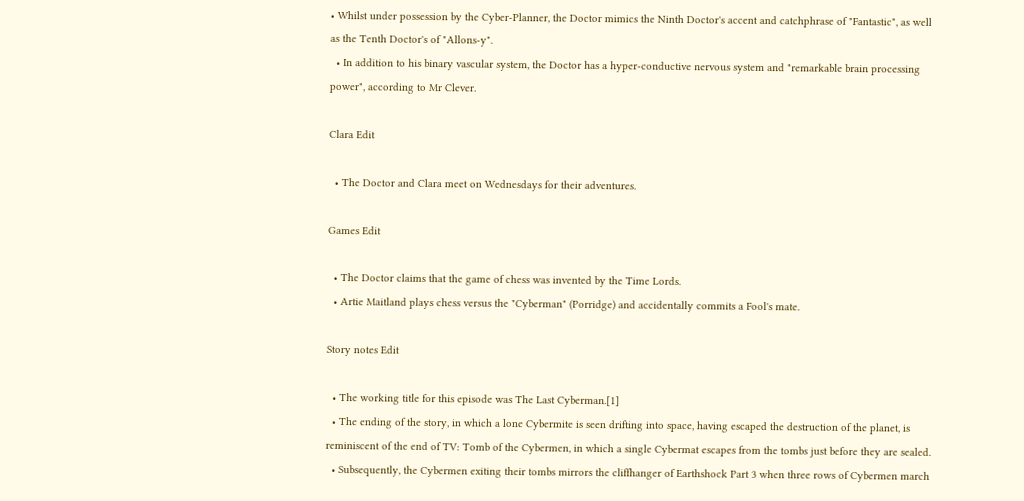• Whilst under possession by the Cyber-Planner, the Doctor mimics the Ninth Doctor's accent and catchphrase of "Fantastic", as well as the Tenth Doctor's of "Allons-y".
  • In addition to his binary vascular system, the Doctor has a hyper-conductive nervous system and "remarkable brain processing power", according to Mr Clever.

Clara Edit

  • The Doctor and Clara meet on Wednesdays for their adventures.

Games Edit

  • The Doctor claims that the game of chess was invented by the Time Lords.
  • Artie Maitland plays chess versus the "Cyberman" (Porridge) and accidentally commits a Fool's mate.

Story notes Edit

  • The working title for this episode was The Last Cyberman.[1]
  • The ending of the story, in which a lone Cybermite is seen drifting into space, having escaped the destruction of the planet, is reminiscent of the end of TV: Tomb of the Cybermen, in which a single Cybermat escapes from the tombs just before they are sealed.
  • Subsequently, the Cybermen exiting their tombs mirrors the cliffhanger of Earthshock Part 3 when three rows of Cybermen march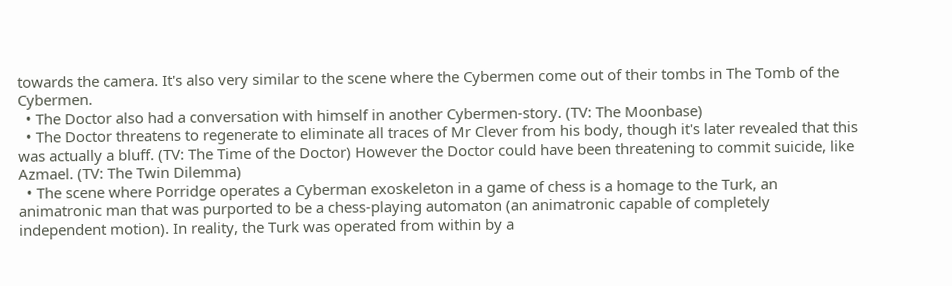towards the camera. It's also very similar to the scene where the Cybermen come out of their tombs in The Tomb of the Cybermen.
  • The Doctor also had a conversation with himself in another Cybermen-story. (TV: The Moonbase)
  • The Doctor threatens to regenerate to eliminate all traces of Mr Clever from his body, though it's later revealed that this was actually a bluff. (TV: The Time of the Doctor) However the Doctor could have been threatening to commit suicide, like Azmael. (TV: The Twin Dilemma)
  • The scene where Porridge operates a Cyberman exoskeleton in a game of chess is a homage to the Turk, an animatronic man that was purported to be a chess-playing automaton (an animatronic capable of completely independent motion). In reality, the Turk was operated from within by a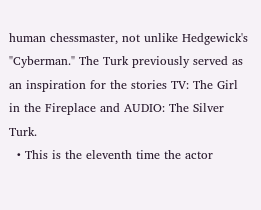human chessmaster, not unlike Hedgewick's "Cyberman." The Turk previously served as an inspiration for the stories TV: The Girl in the Fireplace and AUDIO: The Silver Turk.
  • This is the eleventh time the actor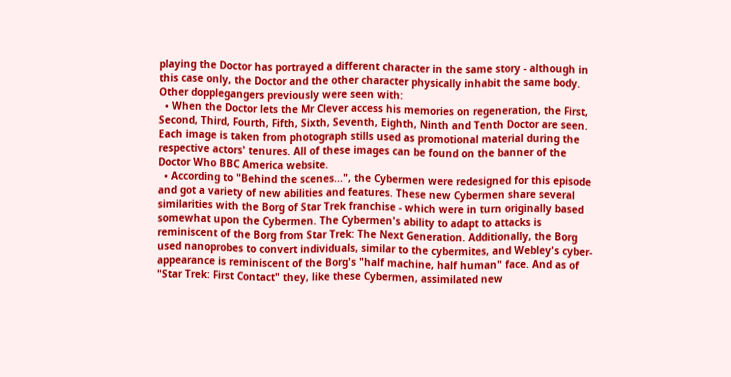playing the Doctor has portrayed a different character in the same story - although in this case only, the Doctor and the other character physically inhabit the same body. Other dopplegangers previously were seen with:
  • When the Doctor lets the Mr Clever access his memories on regeneration, the First, Second, Third, Fourth, Fifth, Sixth, Seventh, Eighth, Ninth and Tenth Doctor are seen. Each image is taken from photograph stills used as promotional material during the respective actors' tenures. All of these images can be found on the banner of the Doctor Who BBC America website.
  • According to "Behind the scenes...", the Cybermen were redesigned for this episode and got a variety of new abilities and features. These new Cybermen share several similarities with the Borg of Star Trek franchise - which were in turn originally based somewhat upon the Cybermen. The Cybermen's ability to adapt to attacks is reminiscent of the Borg from Star Trek: The Next Generation. Additionally, the Borg used nanoprobes to convert individuals, similar to the cybermites, and Webley's cyber-appearance is reminiscent of the Borg's "half machine, half human" face. And as of "Star Trek: First Contact" they, like these Cybermen, assimilated new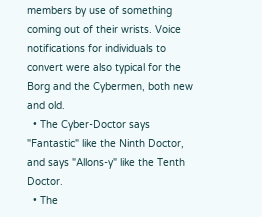members by use of something coming out of their wrists. Voice notifications for individuals to convert were also typical for the Borg and the Cybermen, both new and old.
  • The Cyber-Doctor says "Fantastic" like the Ninth Doctor, and says "Allons-y" like the Tenth Doctor.
  • The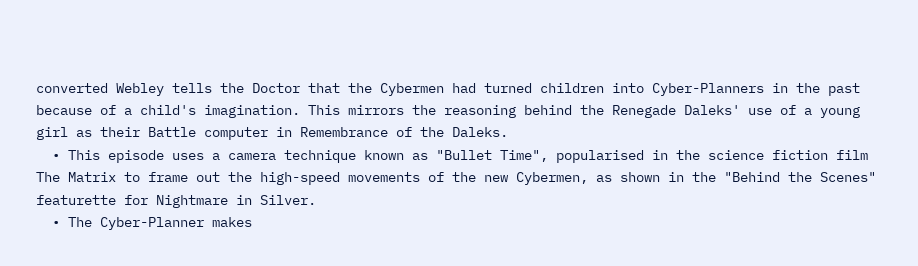converted Webley tells the Doctor that the Cybermen had turned children into Cyber-Planners in the past because of a child's imagination. This mirrors the reasoning behind the Renegade Daleks' use of a young girl as their Battle computer in Remembrance of the Daleks.
  • This episode uses a camera technique known as "Bullet Time", popularised in the science fiction film The Matrix to frame out the high-speed movements of the new Cybermen, as shown in the "Behind the Scenes" featurette for Nightmare in Silver.
  • The Cyber-Planner makes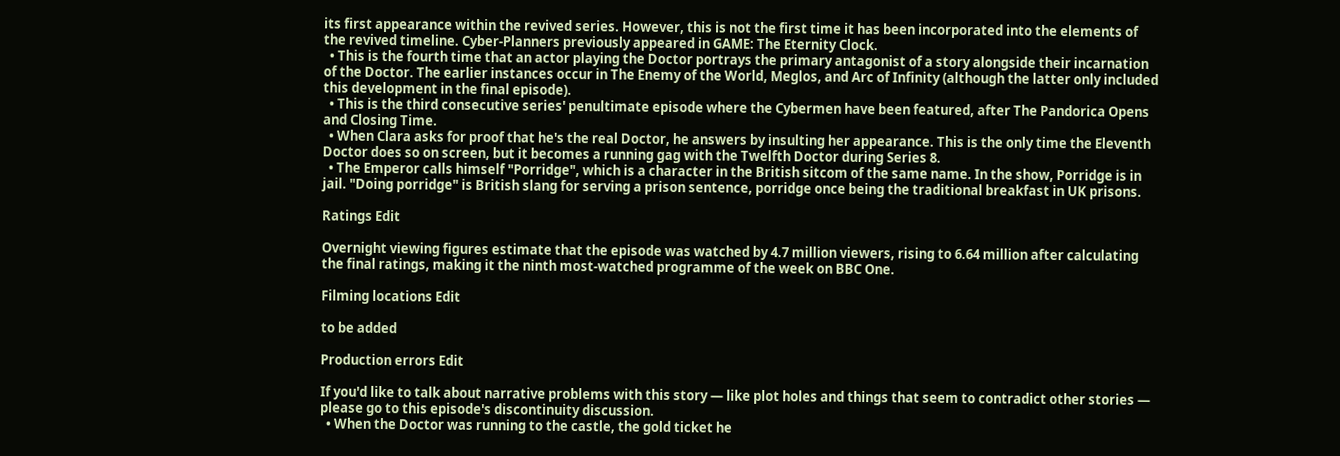its first appearance within the revived series. However, this is not the first time it has been incorporated into the elements of the revived timeline. Cyber-Planners previously appeared in GAME: The Eternity Clock.
  • This is the fourth time that an actor playing the Doctor portrays the primary antagonist of a story alongside their incarnation of the Doctor. The earlier instances occur in The Enemy of the World, Meglos, and Arc of Infinity (although the latter only included this development in the final episode).
  • This is the third consecutive series' penultimate episode where the Cybermen have been featured, after The Pandorica Opens and Closing Time.
  • When Clara asks for proof that he's the real Doctor, he answers by insulting her appearance. This is the only time the Eleventh Doctor does so on screen, but it becomes a running gag with the Twelfth Doctor during Series 8.
  • The Emperor calls himself "Porridge", which is a character in the British sitcom of the same name. In the show, Porridge is in jail. "Doing porridge" is British slang for serving a prison sentence, porridge once being the traditional breakfast in UK prisons.

Ratings Edit

Overnight viewing figures estimate that the episode was watched by 4.7 million viewers, rising to 6.64 million after calculating the final ratings, making it the ninth most-watched programme of the week on BBC One.

Filming locations Edit

to be added

Production errors Edit

If you'd like to talk about narrative problems with this story — like plot holes and things that seem to contradict other stories — please go to this episode's discontinuity discussion.
  • When the Doctor was running to the castle, the gold ticket he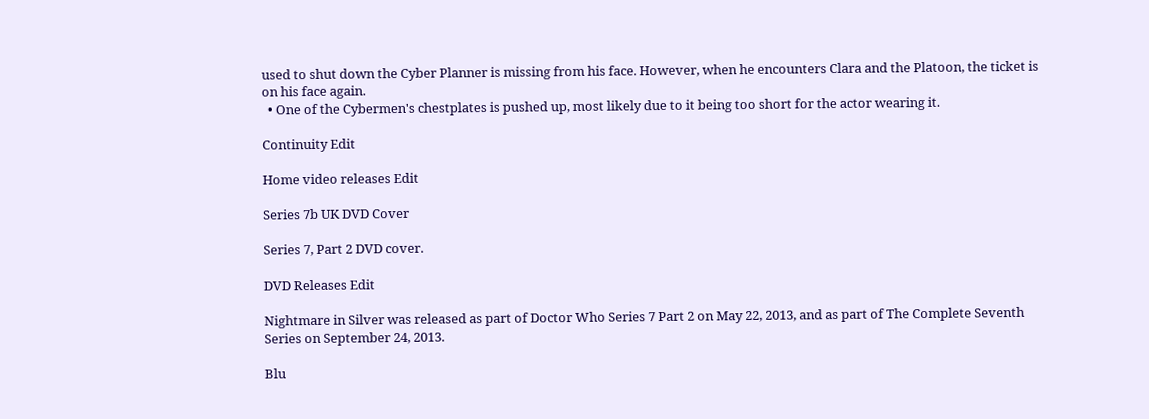used to shut down the Cyber Planner is missing from his face. However, when he encounters Clara and the Platoon, the ticket is on his face again.
  • One of the Cybermen's chestplates is pushed up, most likely due to it being too short for the actor wearing it.

Continuity Edit

Home video releases Edit

Series 7b UK DVD Cover

Series 7, Part 2 DVD cover.

DVD Releases Edit

Nightmare in Silver was released as part of Doctor Who Series 7 Part 2 on May 22, 2013, and as part of The Complete Seventh Series on September 24, 2013.

Blu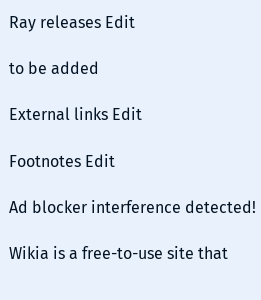Ray releases Edit

to be added

External links Edit

Footnotes Edit

Ad blocker interference detected!

Wikia is a free-to-use site that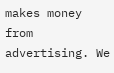makes money from advertising. We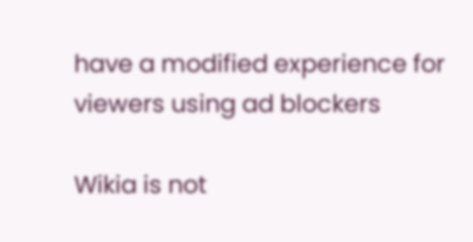have a modified experience for viewers using ad blockers

Wikia is not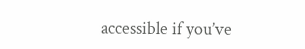accessible if you’ve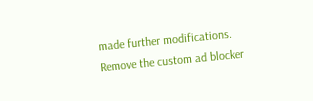made further modifications. Remove the custom ad blocker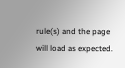rule(s) and the page will load as expected.